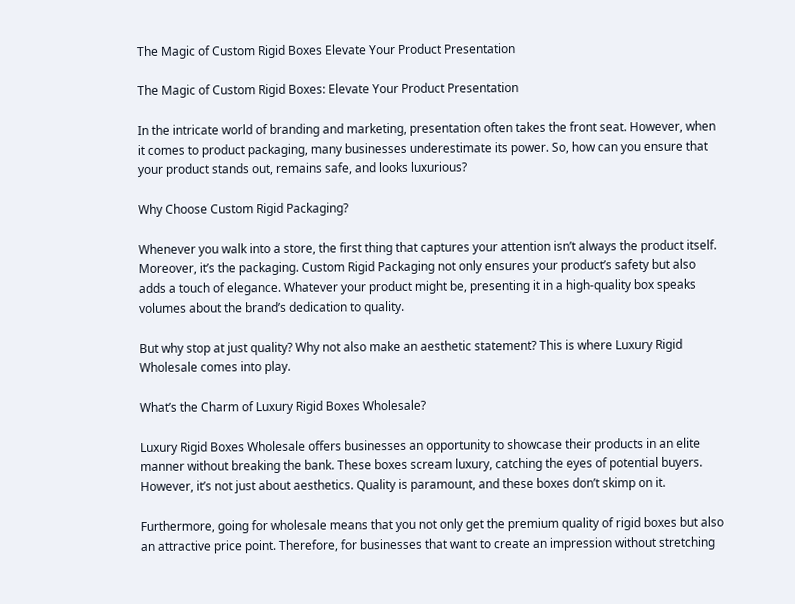The Magic of Custom Rigid Boxes Elevate Your Product Presentation

The Magic of Custom Rigid Boxes: Elevate Your Product Presentation

In the intricate world of branding and marketing, presentation often takes the front seat. However, when it comes to product packaging, many businesses underestimate its power. So, how can you ensure that your product stands out, remains safe, and looks luxurious?

Why Choose Custom Rigid Packaging?

Whenever you walk into a store, the first thing that captures your attention isn’t always the product itself. Moreover, it’s the packaging. Custom Rigid Packaging not only ensures your product’s safety but also adds a touch of elegance. Whatever your product might be, presenting it in a high-quality box speaks volumes about the brand’s dedication to quality.

But why stop at just quality? Why not also make an aesthetic statement? This is where Luxury Rigid Wholesale comes into play.

What’s the Charm of Luxury Rigid Boxes Wholesale?

Luxury Rigid Boxes Wholesale offers businesses an opportunity to showcase their products in an elite manner without breaking the bank. These boxes scream luxury, catching the eyes of potential buyers. However, it’s not just about aesthetics. Quality is paramount, and these boxes don’t skimp on it.

Furthermore, going for wholesale means that you not only get the premium quality of rigid boxes but also an attractive price point. Therefore, for businesses that want to create an impression without stretching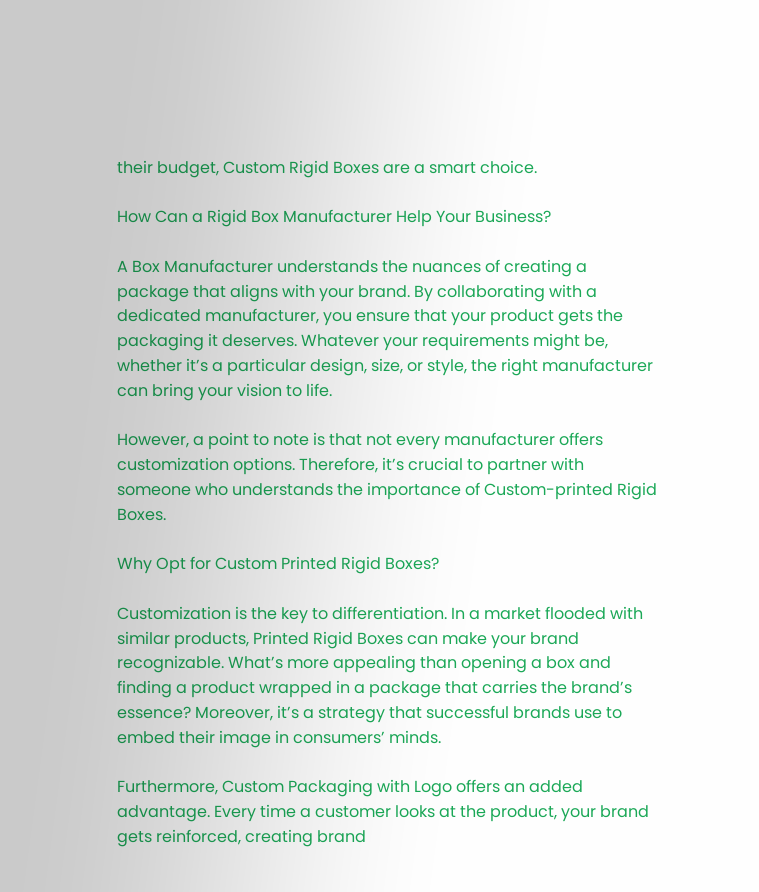their budget, Custom Rigid Boxes are a smart choice.

How Can a Rigid Box Manufacturer Help Your Business?

A Box Manufacturer understands the nuances of creating a package that aligns with your brand. By collaborating with a dedicated manufacturer, you ensure that your product gets the packaging it deserves. Whatever your requirements might be, whether it’s a particular design, size, or style, the right manufacturer can bring your vision to life.

However, a point to note is that not every manufacturer offers customization options. Therefore, it’s crucial to partner with someone who understands the importance of Custom-printed Rigid Boxes.

Why Opt for Custom Printed Rigid Boxes?

Customization is the key to differentiation. In a market flooded with similar products, Printed Rigid Boxes can make your brand recognizable. What’s more appealing than opening a box and finding a product wrapped in a package that carries the brand’s essence? Moreover, it’s a strategy that successful brands use to embed their image in consumers’ minds.

Furthermore, Custom Packaging with Logo offers an added advantage. Every time a customer looks at the product, your brand gets reinforced, creating brand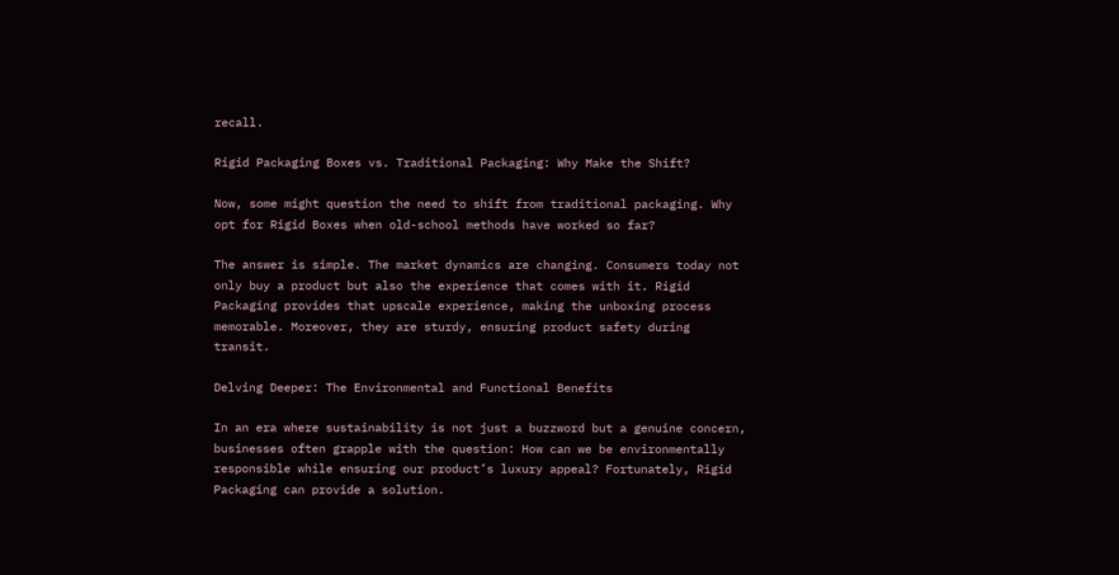recall.

Rigid Packaging Boxes vs. Traditional Packaging: Why Make the Shift?

Now, some might question the need to shift from traditional packaging. Why opt for Rigid Boxes when old-school methods have worked so far?

The answer is simple. The market dynamics are changing. Consumers today not only buy a product but also the experience that comes with it. Rigid Packaging provides that upscale experience, making the unboxing process memorable. Moreover, they are sturdy, ensuring product safety during transit.

Delving Deeper: The Environmental and Functional Benefits

In an era where sustainability is not just a buzzword but a genuine concern, businesses often grapple with the question: How can we be environmentally responsible while ensuring our product’s luxury appeal? Fortunately, Rigid Packaging can provide a solution.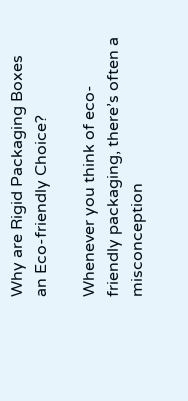Why are Rigid Packaging Boxes an Eco-friendly Choice?

Whenever you think of eco-friendly packaging, there’s often a misconception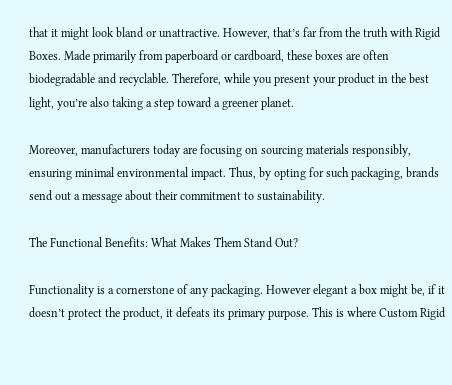that it might look bland or unattractive. However, that’s far from the truth with Rigid Boxes. Made primarily from paperboard or cardboard, these boxes are often biodegradable and recyclable. Therefore, while you present your product in the best light, you’re also taking a step toward a greener planet.

Moreover, manufacturers today are focusing on sourcing materials responsibly, ensuring minimal environmental impact. Thus, by opting for such packaging, brands send out a message about their commitment to sustainability.

The Functional Benefits: What Makes Them Stand Out?

Functionality is a cornerstone of any packaging. However elegant a box might be, if it doesn’t protect the product, it defeats its primary purpose. This is where Custom Rigid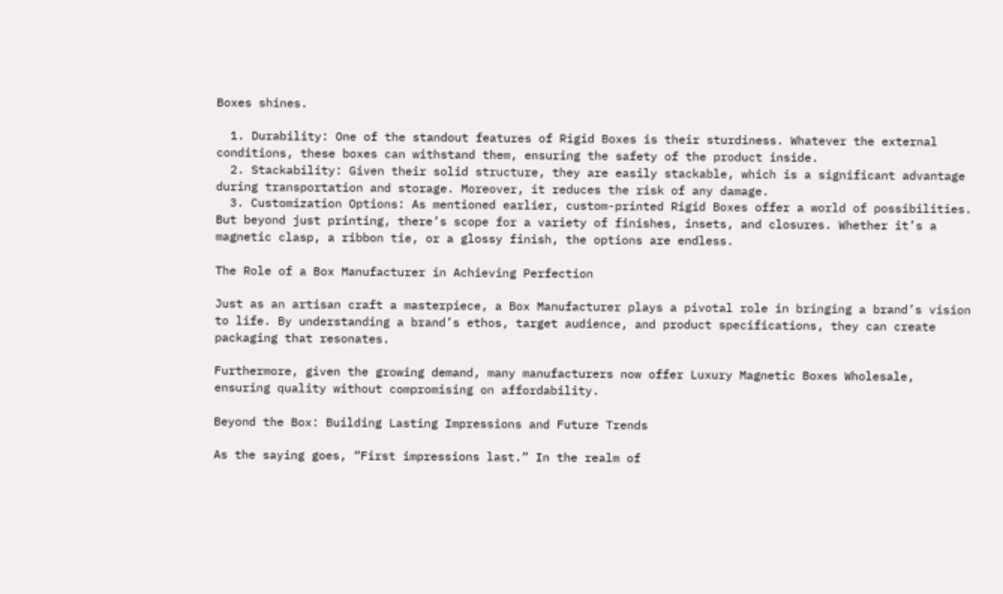Boxes shines.

  1. Durability: One of the standout features of Rigid Boxes is their sturdiness. Whatever the external conditions, these boxes can withstand them, ensuring the safety of the product inside.
  2. Stackability: Given their solid structure, they are easily stackable, which is a significant advantage during transportation and storage. Moreover, it reduces the risk of any damage.
  3. Customization Options: As mentioned earlier, custom-printed Rigid Boxes offer a world of possibilities. But beyond just printing, there’s scope for a variety of finishes, insets, and closures. Whether it’s a magnetic clasp, a ribbon tie, or a glossy finish, the options are endless.

The Role of a Box Manufacturer in Achieving Perfection

Just as an artisan craft a masterpiece, a Box Manufacturer plays a pivotal role in bringing a brand’s vision to life. By understanding a brand’s ethos, target audience, and product specifications, they can create packaging that resonates.

Furthermore, given the growing demand, many manufacturers now offer Luxury Magnetic Boxes Wholesale, ensuring quality without compromising on affordability.

Beyond the Box: Building Lasting Impressions and Future Trends

As the saying goes, “First impressions last.” In the realm of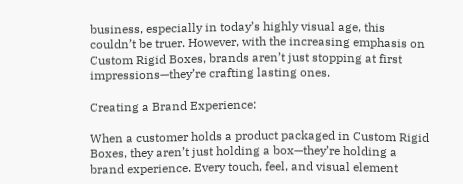business, especially in today’s highly visual age, this couldn’t be truer. However, with the increasing emphasis on Custom Rigid Boxes, brands aren’t just stopping at first impressions—they’re crafting lasting ones.

Creating a Brand Experience:

When a customer holds a product packaged in Custom Rigid Boxes, they aren’t just holding a box—they’re holding a brand experience. Every touch, feel, and visual element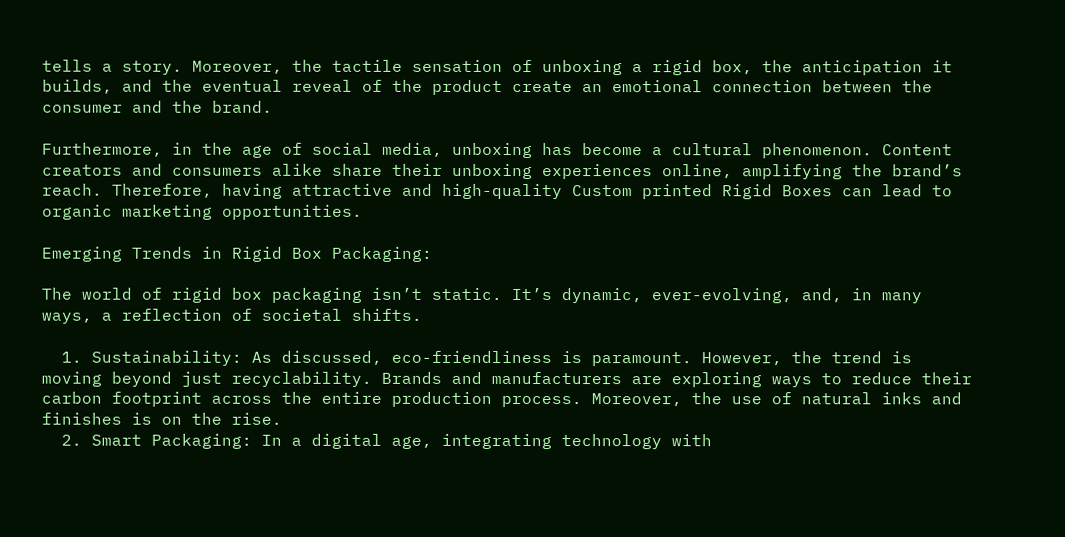tells a story. Moreover, the tactile sensation of unboxing a rigid box, the anticipation it builds, and the eventual reveal of the product create an emotional connection between the consumer and the brand.

Furthermore, in the age of social media, unboxing has become a cultural phenomenon. Content creators and consumers alike share their unboxing experiences online, amplifying the brand’s reach. Therefore, having attractive and high-quality Custom printed Rigid Boxes can lead to organic marketing opportunities.

Emerging Trends in Rigid Box Packaging:

The world of rigid box packaging isn’t static. It’s dynamic, ever-evolving, and, in many ways, a reflection of societal shifts.

  1. Sustainability: As discussed, eco-friendliness is paramount. However, the trend is moving beyond just recyclability. Brands and manufacturers are exploring ways to reduce their carbon footprint across the entire production process. Moreover, the use of natural inks and finishes is on the rise.
  2. Smart Packaging: In a digital age, integrating technology with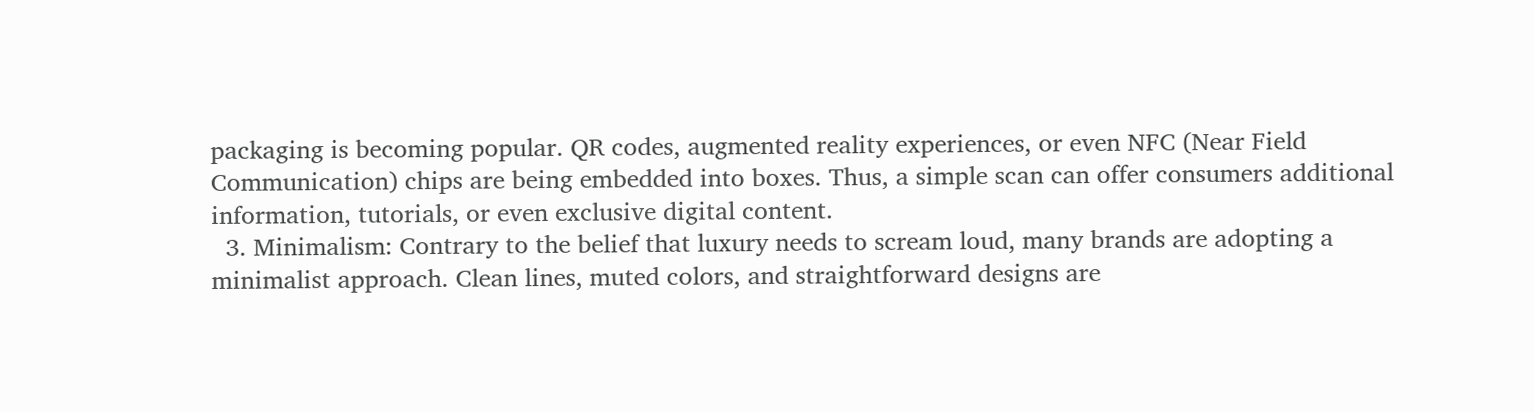packaging is becoming popular. QR codes, augmented reality experiences, or even NFC (Near Field Communication) chips are being embedded into boxes. Thus, a simple scan can offer consumers additional information, tutorials, or even exclusive digital content.
  3. Minimalism: Contrary to the belief that luxury needs to scream loud, many brands are adopting a minimalist approach. Clean lines, muted colors, and straightforward designs are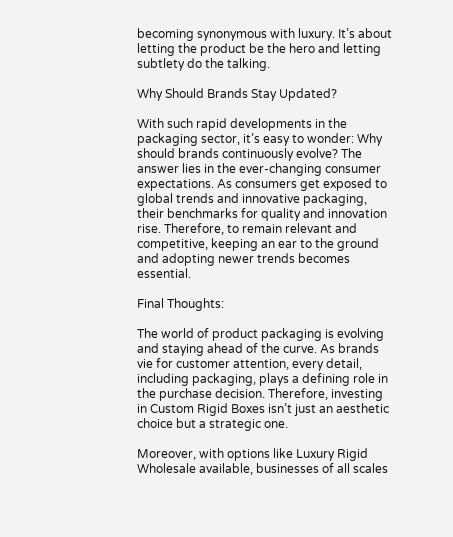becoming synonymous with luxury. It’s about letting the product be the hero and letting subtlety do the talking.

Why Should Brands Stay Updated?

With such rapid developments in the packaging sector, it’s easy to wonder: Why should brands continuously evolve? The answer lies in the ever-changing consumer expectations. As consumers get exposed to global trends and innovative packaging, their benchmarks for quality and innovation rise. Therefore, to remain relevant and competitive, keeping an ear to the ground and adopting newer trends becomes essential.

Final Thoughts:

The world of product packaging is evolving and staying ahead of the curve. As brands vie for customer attention, every detail, including packaging, plays a defining role in the purchase decision. Therefore, investing in Custom Rigid Boxes isn’t just an aesthetic choice but a strategic one.

Moreover, with options like Luxury Rigid Wholesale available, businesses of all scales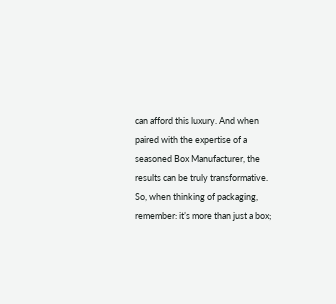can afford this luxury. And when paired with the expertise of a seasoned Box Manufacturer, the results can be truly transformative. So, when thinking of packaging, remember: it’s more than just a box;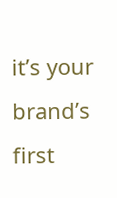it’s your brand’s first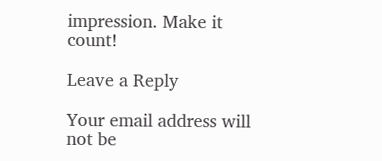impression. Make it count!

Leave a Reply

Your email address will not be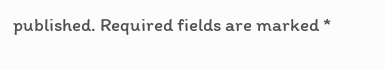published. Required fields are marked *